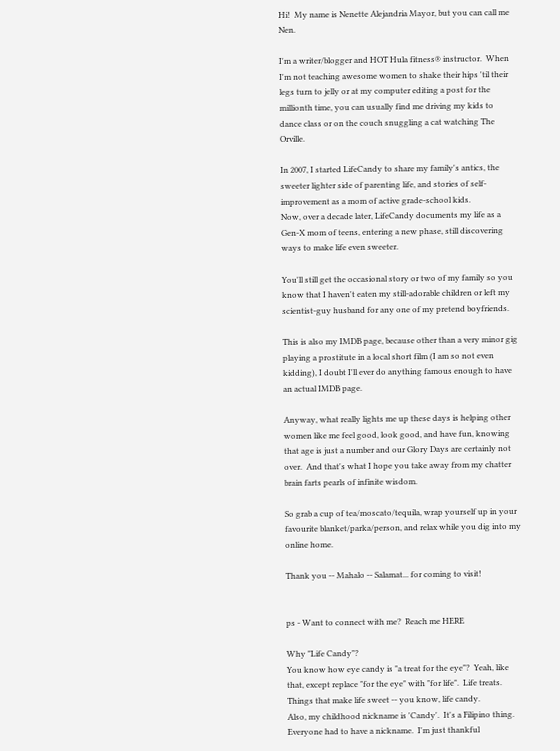Hi!  My name is Nenette Alejandria Mayor, but you can call me Nen.

I'm a writer/blogger and HOT Hula fitness® instructor.  When I'm not teaching awesome women to shake their hips 'til their legs turn to jelly or at my computer editing a post for the millionth time, you can usually find me driving my kids to dance class or on the couch snuggling a cat watching The Orville.

In 2007, I started LifeCandy to share my family's antics, the sweeter lighter side of parenting life, and stories of self-improvement as a mom of active grade-school kids.
Now, over a decade later, LifeCandy documents my life as a Gen-X mom of teens, entering a new phase, still discovering ways to make life even sweeter.

You'll still get the occasional story or two of my family so you know that I haven't eaten my still-adorable children or left my scientist-guy husband for any one of my pretend boyfriends.

This is also my IMDB page, because other than a very minor gig playing a prostitute in a local short film (I am so not even kidding), I doubt I'll ever do anything famous enough to have an actual IMDB page.

Anyway, what really lights me up these days is helping other women like me feel good, look good, and have fun, knowing that age is just a number and our Glory Days are certainly not over.  And that's what I hope you take away from my chatter brain farts pearls of infinite wisdom.

So grab a cup of tea/moscato/tequila, wrap yourself up in your favourite blanket/parka/person, and relax while you dig into my online home.

Thank you -- Mahalo -- Salamat... for coming to visit!


ps - Want to connect with me?  Reach me HERE

Why "Life Candy"?
You know how eye candy is "a treat for the eye"?  Yeah, like that, except replace "for the eye" with "for life".  Life treats.  Things that make life sweet -- you know, life candy.
Also, my childhood nickname is 'Candy'.  It's a Filipino thing.  Everyone had to have a nickname.  I'm just thankful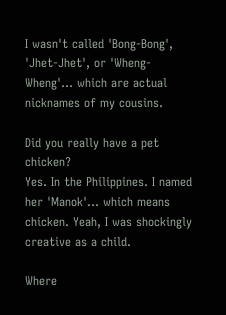I wasn't called 'Bong-Bong', 'Jhet-Jhet', or 'Wheng-Wheng'... which are actual nicknames of my cousins.

Did you really have a pet chicken?
Yes. In the Philippines. I named her 'Manok'... which means chicken. Yeah, I was shockingly creative as a child.

Where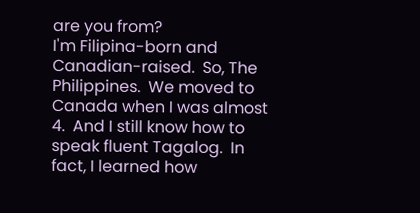are you from?
I'm Filipina-born and Canadian-raised.  So, The Philippines.  We moved to Canada when I was almost 4.  And I still know how to speak fluent Tagalog.  In fact, I learned how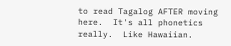to read Tagalog AFTER moving here.  It's all phonetics really.  Like Hawaiian.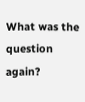What was the question again?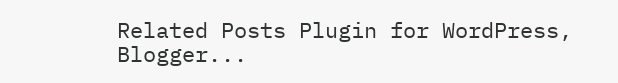Related Posts Plugin for WordPress, Blogger...